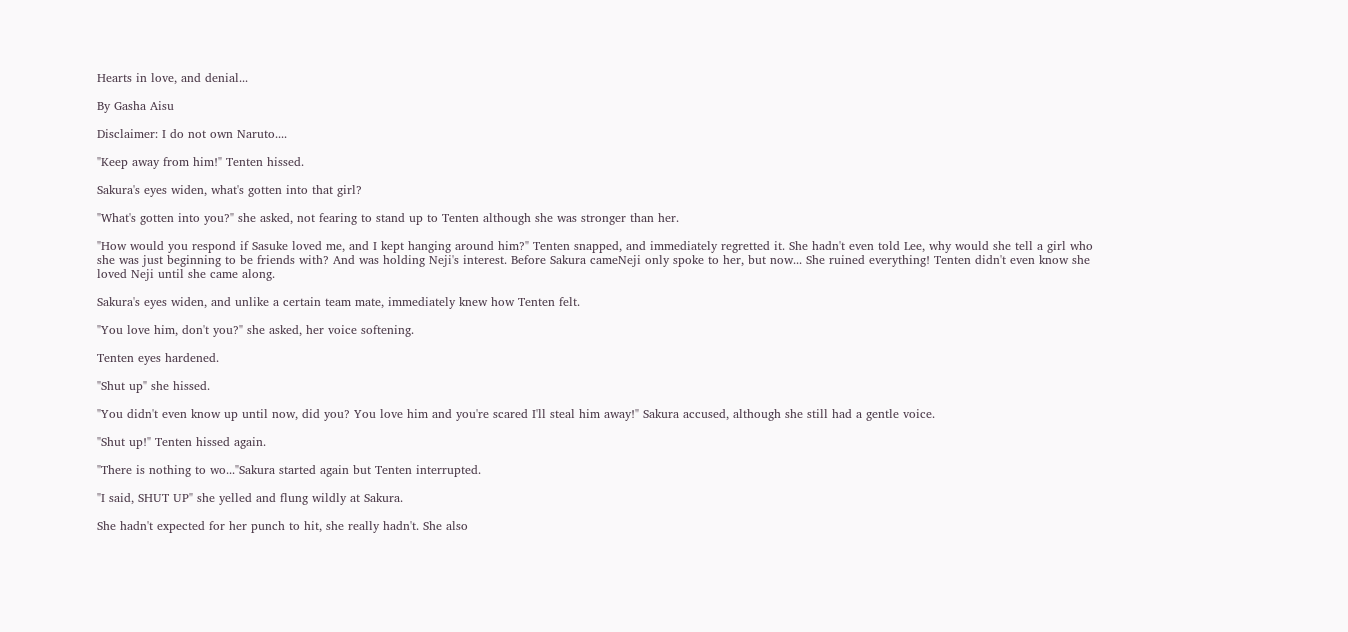Hearts in love, and denial...

By Gasha Aisu

Disclaimer: I do not own Naruto....

"Keep away from him!" Tenten hissed.

Sakura's eyes widen, what's gotten into that girl?

"What's gotten into you?" she asked, not fearing to stand up to Tenten although she was stronger than her.

"How would you respond if Sasuke loved me, and I kept hanging around him?" Tenten snapped, and immediately regretted it. She hadn't even told Lee, why would she tell a girl who she was just beginning to be friends with? And was holding Neji's interest. Before Sakura cameNeji only spoke to her, but now... She ruined everything! Tenten didn't even know she loved Neji until she came along.

Sakura's eyes widen, and unlike a certain team mate, immediately knew how Tenten felt.

"You love him, don't you?" she asked, her voice softening.

Tenten eyes hardened.

"Shut up" she hissed.

"You didn't even know up until now, did you? You love him and you're scared I'll steal him away!" Sakura accused, although she still had a gentle voice.

"Shut up!" Tenten hissed again.

"There is nothing to wo..."Sakura started again but Tenten interrupted.

"I said, SHUT UP" she yelled and flung wildly at Sakura.

She hadn't expected for her punch to hit, she really hadn't. She also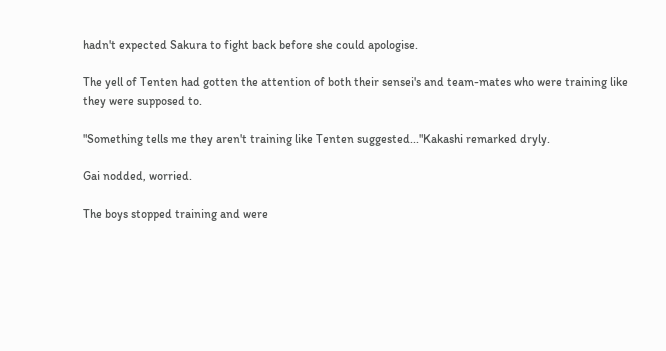hadn't expected Sakura to fight back before she could apologise.

The yell of Tenten had gotten the attention of both their sensei's and team-mates who were training like they were supposed to.

"Something tells me they aren't training like Tenten suggested..."Kakashi remarked dryly.

Gai nodded, worried.

The boys stopped training and were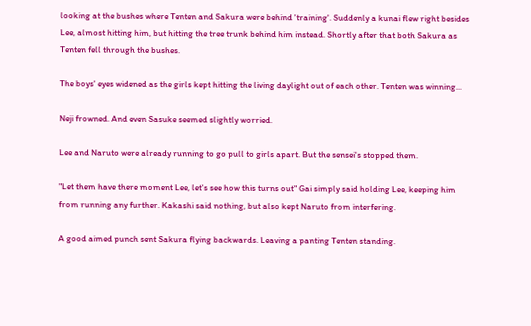looking at the bushes where Tenten and Sakura were behind 'training'. Suddenly a kunai flew right besides Lee, almost hitting him, but hitting the tree trunk behind him instead. Shortly after that both Sakura as Tenten fell through the bushes.

The boys' eyes widened as the girls kept hitting the living daylight out of each other. Tenten was winning...

Neji frowned. And even Sasuke seemed slightly worried.

Lee and Naruto were already running to go pull to girls apart. But the sensei's stopped them.

"Let them have there moment Lee, let's see how this turns out" Gai simply said holding Lee, keeping him from running any further. Kakashi said nothing, but also kept Naruto from interfering.

A good aimed punch sent Sakura flying backwards. Leaving a panting Tenten standing.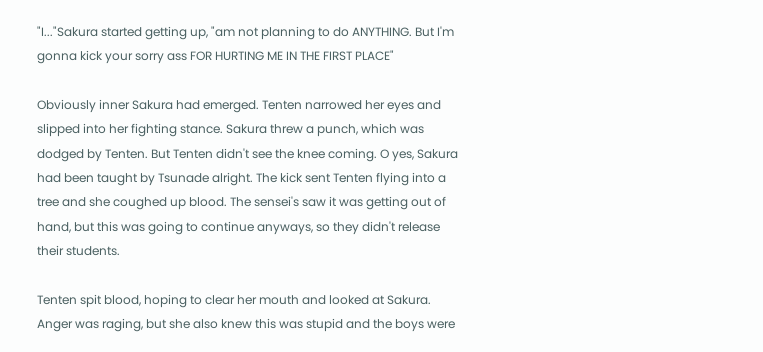"I..."Sakura started getting up, "am not planning to do ANYTHING. But I'm gonna kick your sorry ass FOR HURTING ME IN THE FIRST PLACE"

Obviously inner Sakura had emerged. Tenten narrowed her eyes and slipped into her fighting stance. Sakura threw a punch, which was dodged by Tenten. But Tenten didn't see the knee coming. O yes, Sakura had been taught by Tsunade alright. The kick sent Tenten flying into a tree and she coughed up blood. The sensei's saw it was getting out of hand, but this was going to continue anyways, so they didn't release their students.

Tenten spit blood, hoping to clear her mouth and looked at Sakura. Anger was raging, but she also knew this was stupid and the boys were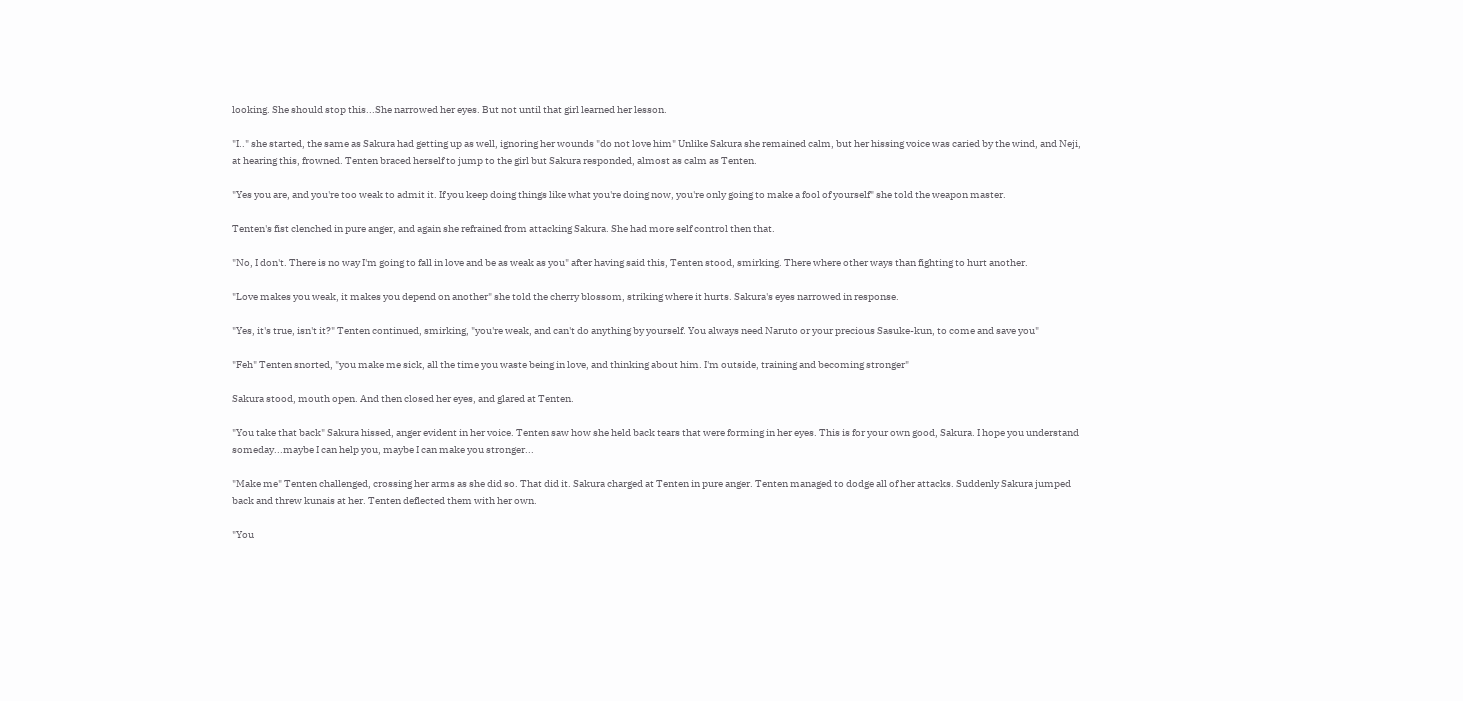looking. She should stop this...She narrowed her eyes. But not until that girl learned her lesson.

"I.." she started, the same as Sakura had getting up as well, ignoring her wounds "do not love him" Unlike Sakura she remained calm, but her hissing voice was caried by the wind, and Neji, at hearing this, frowned. Tenten braced herself to jump to the girl but Sakura responded, almost as calm as Tenten.

"Yes you are, and you're too weak to admit it. If you keep doing things like what you're doing now, you're only going to make a fool of yourself" she told the weapon master.

Tenten's fist clenched in pure anger, and again she refrained from attacking Sakura. She had more self control then that.

"No, I don't. There is no way I'm going to fall in love and be as weak as you" after having said this, Tenten stood, smirking. There where other ways than fighting to hurt another.

"Love makes you weak, it makes you depend on another" she told the cherry blossom, striking where it hurts. Sakura's eyes narrowed in response.

"Yes, it's true, isn't it?" Tenten continued, smirking, "you're weak, and can't do anything by yourself. You always need Naruto or your precious Sasuke-kun, to come and save you"

"Feh" Tenten snorted, "you make me sick, all the time you waste being in love, and thinking about him. I'm outside, training and becoming stronger"

Sakura stood, mouth open. And then closed her eyes, and glared at Tenten.

"You take that back" Sakura hissed, anger evident in her voice. Tenten saw how she held back tears that were forming in her eyes. This is for your own good, Sakura. I hope you understand someday...maybe I can help you, maybe I can make you stronger...

"Make me" Tenten challenged, crossing her arms as she did so. That did it. Sakura charged at Tenten in pure anger. Tenten managed to dodge all of her attacks. Suddenly Sakura jumped back and threw kunais at her. Tenten deflected them with her own.

"You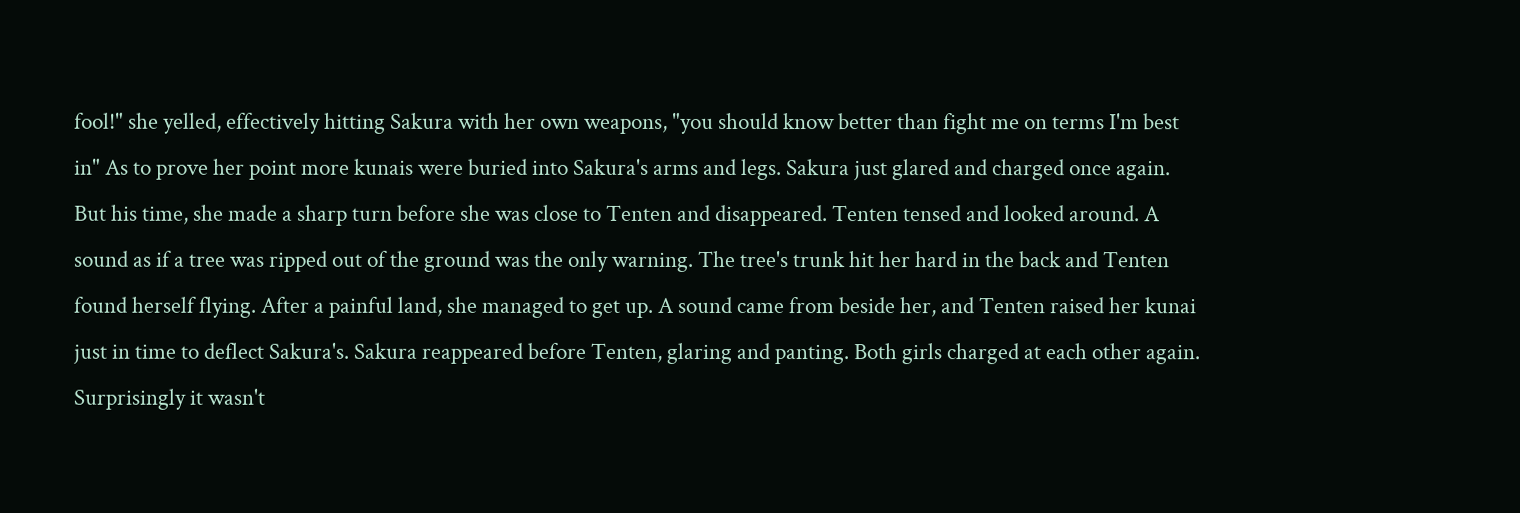fool!" she yelled, effectively hitting Sakura with her own weapons, "you should know better than fight me on terms I'm best in" As to prove her point more kunais were buried into Sakura's arms and legs. Sakura just glared and charged once again. But his time, she made a sharp turn before she was close to Tenten and disappeared. Tenten tensed and looked around. A sound as if a tree was ripped out of the ground was the only warning. The tree's trunk hit her hard in the back and Tenten found herself flying. After a painful land, she managed to get up. A sound came from beside her, and Tenten raised her kunai just in time to deflect Sakura's. Sakura reappeared before Tenten, glaring and panting. Both girls charged at each other again. Surprisingly it wasn't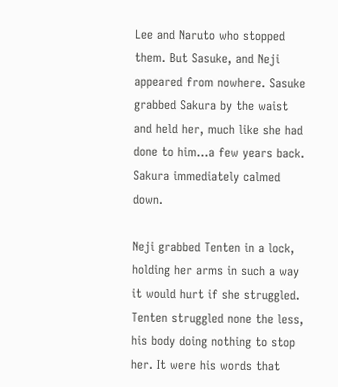Lee and Naruto who stopped them. But Sasuke, and Neji appeared from nowhere. Sasuke grabbed Sakura by the waist and held her, much like she had done to him...a few years back. Sakura immediately calmed down.

Neji grabbed Tenten in a lock, holding her arms in such a way it would hurt if she struggled. Tenten struggled none the less, his body doing nothing to stop her. It were his words that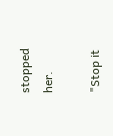stopped her.

"Stop it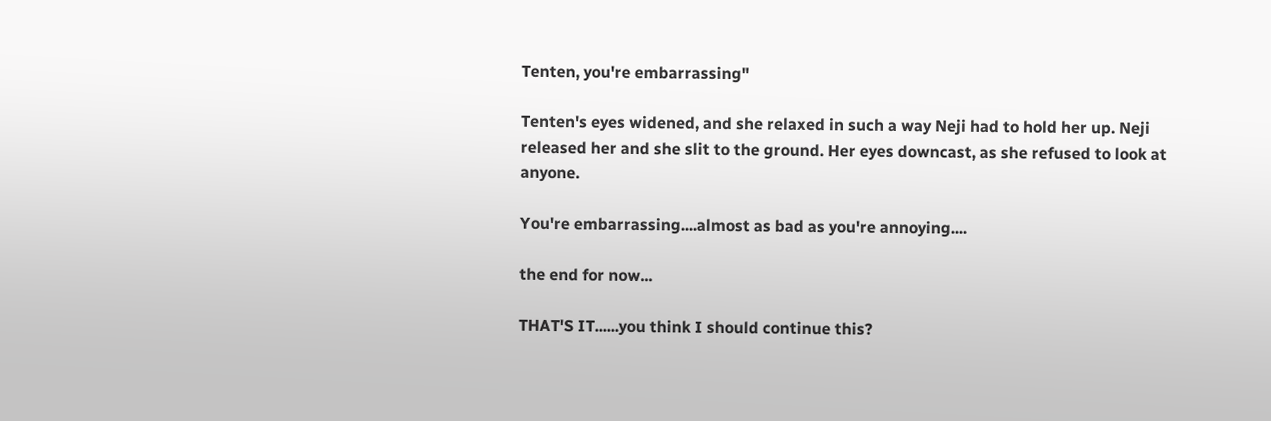Tenten, you're embarrassing"

Tenten's eyes widened, and she relaxed in such a way Neji had to hold her up. Neji released her and she slit to the ground. Her eyes downcast, as she refused to look at anyone.

You're embarrassing....almost as bad as you're annoying....

the end for now...

THAT'S IT......you think I should continue this?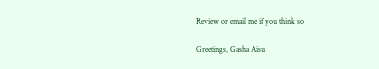Review or email me if you think so

Greetings, Gasha Aisu